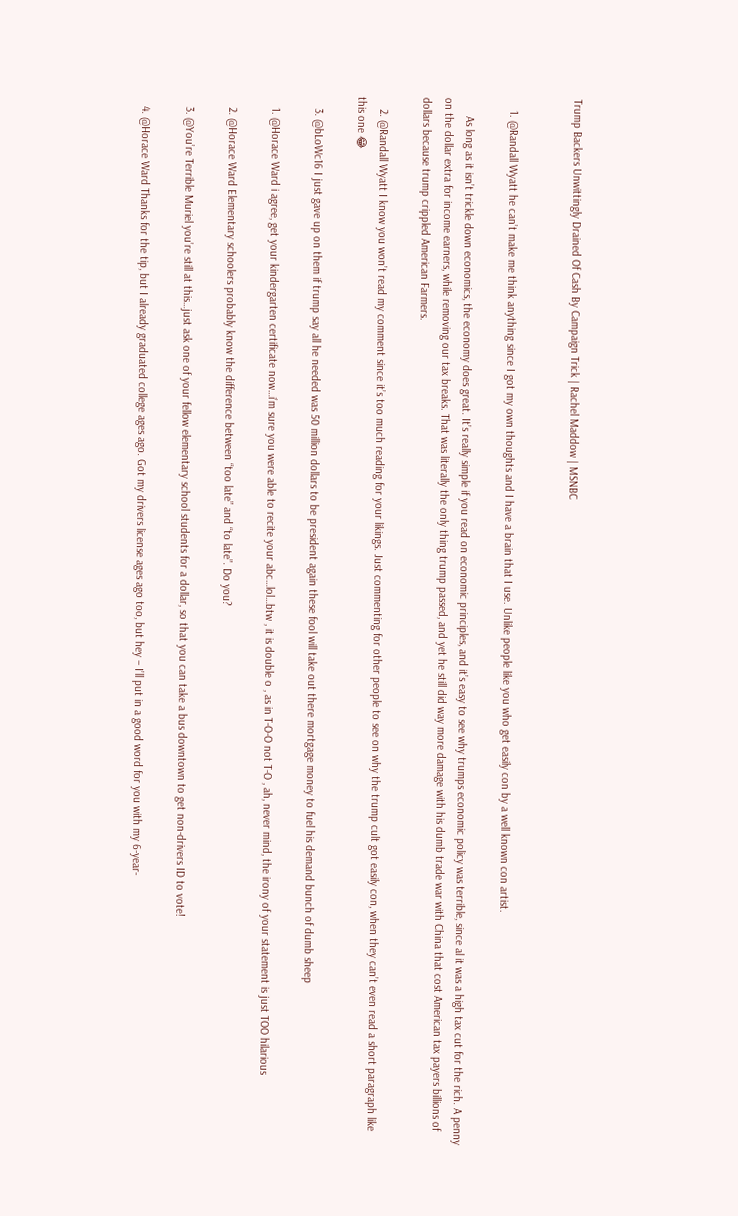Trump Backers Unwittingly Drained Of Cash By Campaign Trick | Rachel Maddow | MSNBC


    1. @Randall Wyatt he can’t make me think anything since I got my own thoughts and I have a brain that I use. Unlike people like you who get easily con by a well known con artist.

      As long as it isn’t trickle down economics, the economy does great. It’s really simple if you read on economic principles, and it’s easy to see why trumps economic policy was terrible, since al it was a high tax cut for the rich. A penny on the dollar extra for income earners, while removing our tax breaks. That was literally the only thing trump passed, and yet he still did way more damage with his dumb trade war with China that cost American tax payers billions of dollars because trump crippled American Farmers.

    2. @Randall Wyatt I know you won’t read my comment since it’s too much reading for your likings. Just commenting for other people to see on why the trump cult got easily con, when they can’t even read a short paragraph like this one 😂

    3. @bLoWc16 I just gave up on them if trump say all he needed was 50 million dollars to be president again these fool will take out there mortgage money to fuel his demand bunch of dumb sheep

    1. @Horace Ward i agree, get your kindergarten certificate now…i’m sure you were able to recite your abc…lol…btw , it is double o , as in T-O-O not T-O , ah, never mind, the irony of your statement is just TOO hilarious

    2. @Horace Ward Elementary schoolers probably know the difference between “too late” and “to late”. Do you?

    3. @You’re Terrible Muriel you’re still at this…just ask one of your fellow elementary school students for a dollar, so that you can take a bus downtown to get non-drivers ID to vote!

    4. @Horace Ward Thanks for the tip, but I already graduated college ages ago. Got my drivers license ages ago too, but hey – I’ll put in a good word for you with my 6-year-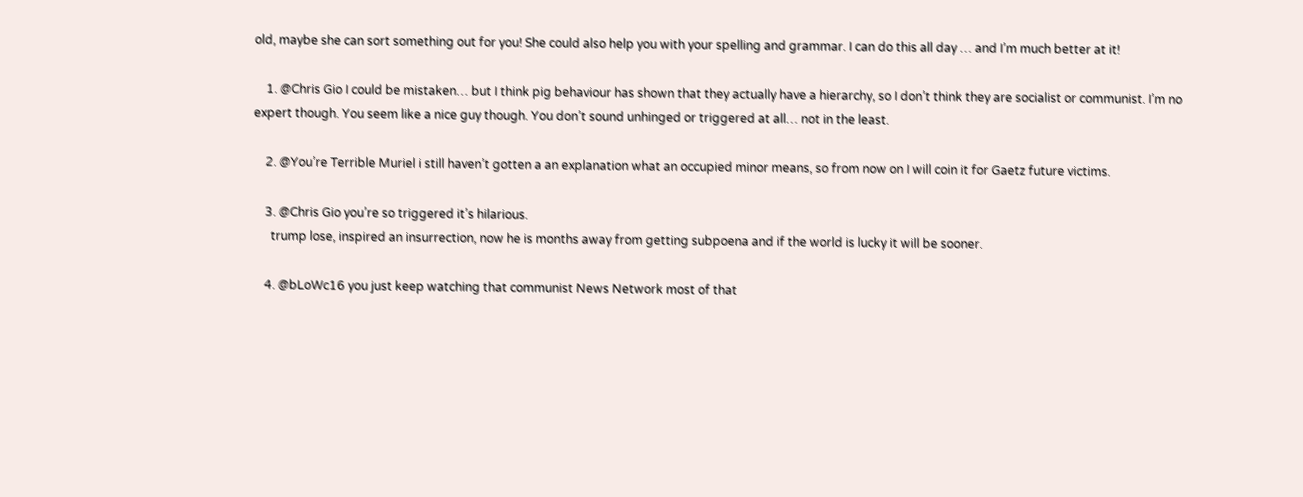old, maybe she can sort something out for you! She could also help you with your spelling and grammar. I can do this all day … and I’m much better at it!

    1. @Chris Gio I could be mistaken… but I think pig behaviour has shown that they actually have a hierarchy, so I don’t think they are socialist or communist. I’m no expert though. You seem like a nice guy though. You don’t sound unhinged or triggered at all… not in the least.

    2. @You’re Terrible Muriel i still haven’t gotten a an explanation what an occupied minor means, so from now on I will coin it for Gaetz future victims.

    3. @Chris Gio you’re so triggered it’s hilarious.
      trump lose, inspired an insurrection, now he is months away from getting subpoena and if the world is lucky it will be sooner.

    4. @bLoWc16 you just keep watching that communist News Network most of that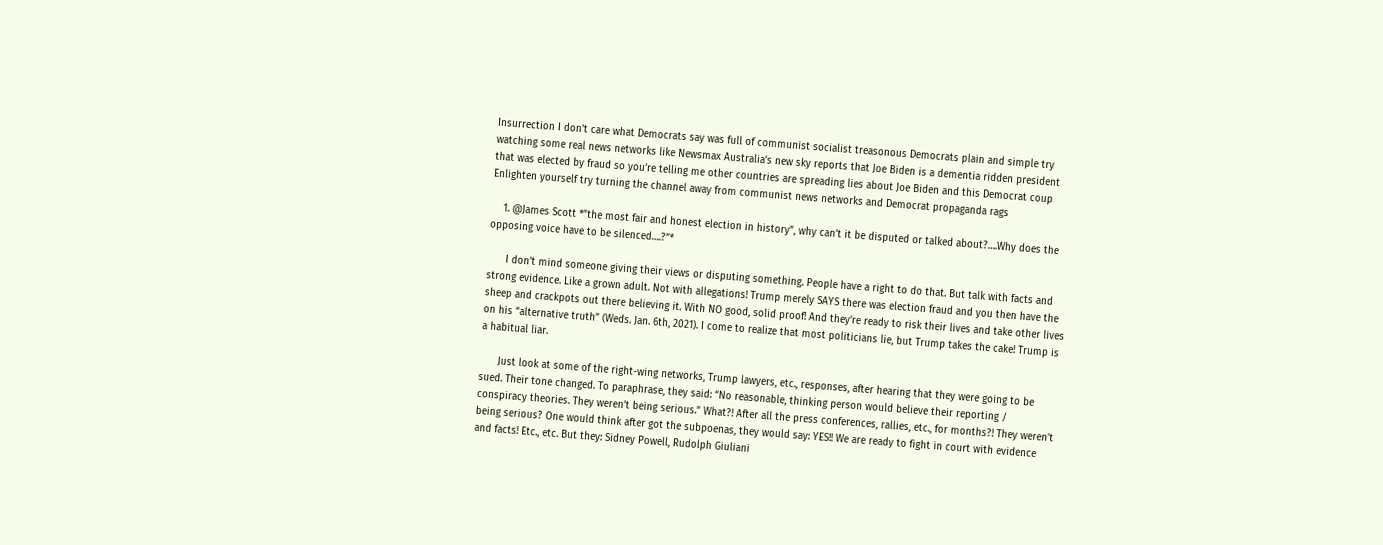Insurrection I don’t care what Democrats say was full of communist socialist treasonous Democrats plain and simple try watching some real news networks like Newsmax Australia’s new sky reports that Joe Biden is a dementia ridden president that was elected by fraud so you’re telling me other countries are spreading lies about Joe Biden and this Democrat coup Enlighten yourself try turning the channel away from communist news networks and Democrat propaganda rags

    1. @James Scott *”the most fair and honest election in history”, why can’t it be disputed or talked about?….Why does the opposing voice have to be silenced….?”*

      I don’t mind someone giving their views or disputing something. People have a right to do that. But talk with facts and strong evidence. Like a grown adult. Not with allegations! Trump merely SAYS there was election fraud and you then have the sheep and crackpots out there believing it. With NO good, solid proof! And they’re ready to risk their lives and take other lives on his “alternative truth” (Weds. Jan. 6th, 2021). I come to realize that most politicians lie, but Trump takes the cake! Trump is a habitual liar.

      Just look at some of the right-wing networks, Trump lawyers, etc., responses, after hearing that they were going to be sued. Their tone changed. To paraphrase, they said: “No reasonable, thinking person would believe their reporting / conspiracy theories. They weren’t being serious.” What?! After all the press conferences, rallies, etc., for months?! They weren’t being serious? One would think after got the subpoenas, they would say: YES!! We are ready to fight in court with evidence and facts! Etc., etc. But they: Sidney Powell, Rudolph Giuliani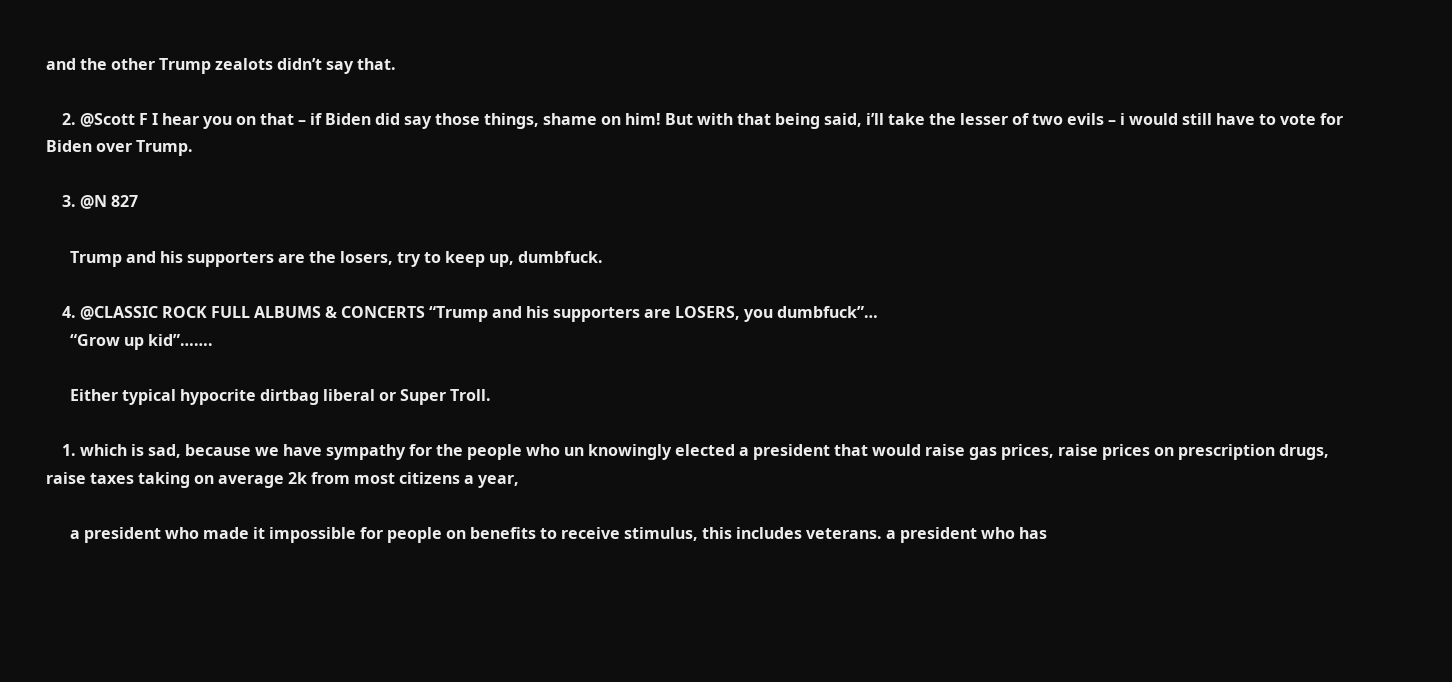and the other Trump zealots didn’t say that.

    2. @Scott F I hear you on that – if Biden did say those things, shame on him! But with that being said, i’ll take the lesser of two evils – i would still have to vote for Biden over Trump.

    3. @N 827

      Trump and his supporters are the losers, try to keep up, dumbfuck.

    4. @CLASSIC ROCK FULL ALBUMS & CONCERTS “Trump and his supporters are LOSERS, you dumbfuck”…
      “Grow up kid”…….

      Either typical hypocrite dirtbag liberal or Super Troll.

    1. which is sad, because we have sympathy for the people who un knowingly elected a president that would raise gas prices, raise prices on prescription drugs, raise taxes taking on average 2k from most citizens a year,

      a president who made it impossible for people on benefits to receive stimulus, this includes veterans. a president who has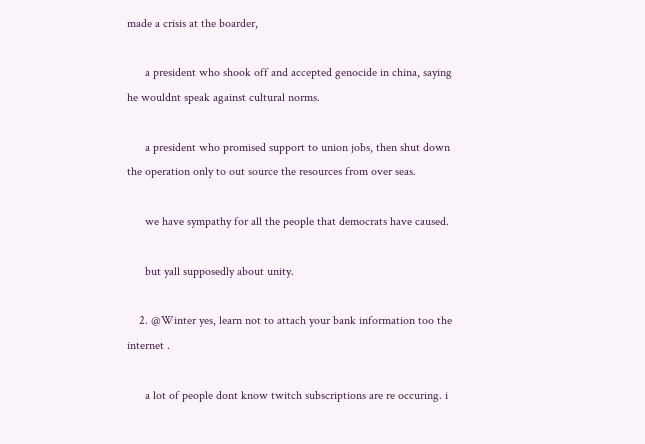made a crisis at the boarder,

      a president who shook off and accepted genocide in china, saying he wouldnt speak against cultural norms.

      a president who promised support to union jobs, then shut down the operation only to out source the resources from over seas.

      we have sympathy for all the people that democrats have caused.

      but yall supposedly about unity.

    2. @Winter yes, learn not to attach your bank information too the internet .

      a lot of people dont know twitch subscriptions are re occuring. i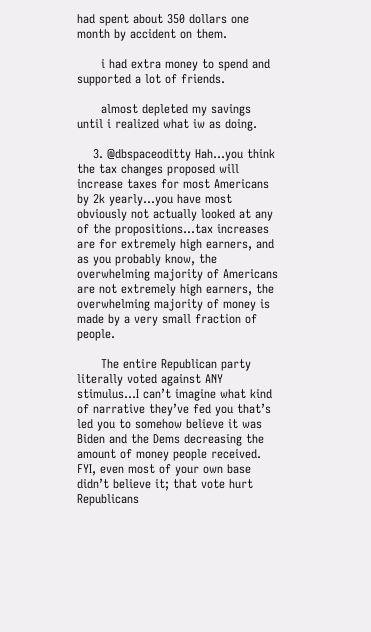had spent about 350 dollars one month by accident on them.

      i had extra money to spend and supported a lot of friends.

      almost depleted my savings until i realized what iw as doing.

    3. @dbspaceoditty Hah…you think the tax changes proposed will increase taxes for most Americans by 2k yearly…you have most obviously not actually looked at any of the propositions…tax increases are for extremely high earners, and as you probably know, the overwhelming majority of Americans are not extremely high earners, the overwhelming majority of money is made by a very small fraction of people.

      The entire Republican party literally voted against ANY stimulus…I can’t imagine what kind of narrative they’ve fed you that’s led you to somehow believe it was Biden and the Dems decreasing the amount of money people received. FYI, even most of your own base didn’t believe it; that vote hurt Republicans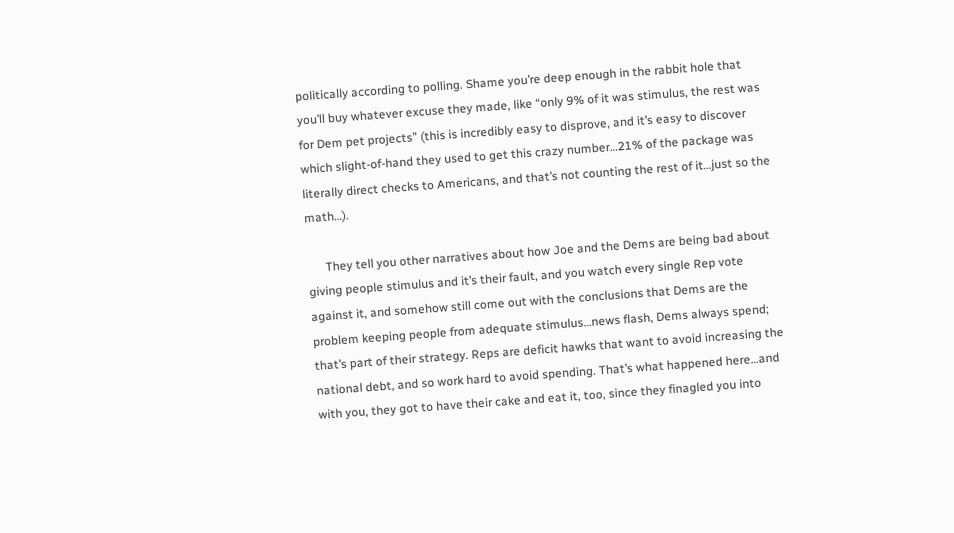politically according to polling. Shame you’re deep enough in the rabbit hole that you’ll buy whatever excuse they made, like “only 9% of it was stimulus, the rest was for Dem pet projects” (this is incredibly easy to disprove, and it’s easy to discover which slight-of-hand they used to get this crazy number…21% of the package was literally direct checks to Americans, and that’s not counting the rest of it…just so the math…).

      They tell you other narratives about how Joe and the Dems are being bad about giving people stimulus and it’s their fault, and you watch every single Rep vote against it, and somehow still come out with the conclusions that Dems are the problem keeping people from adequate stimulus…news flash, Dems always spend; that’s part of their strategy. Reps are deficit hawks that want to avoid increasing the national debt, and so work hard to avoid spending. That’s what happened here…and with you, they got to have their cake and eat it, too, since they finagled you into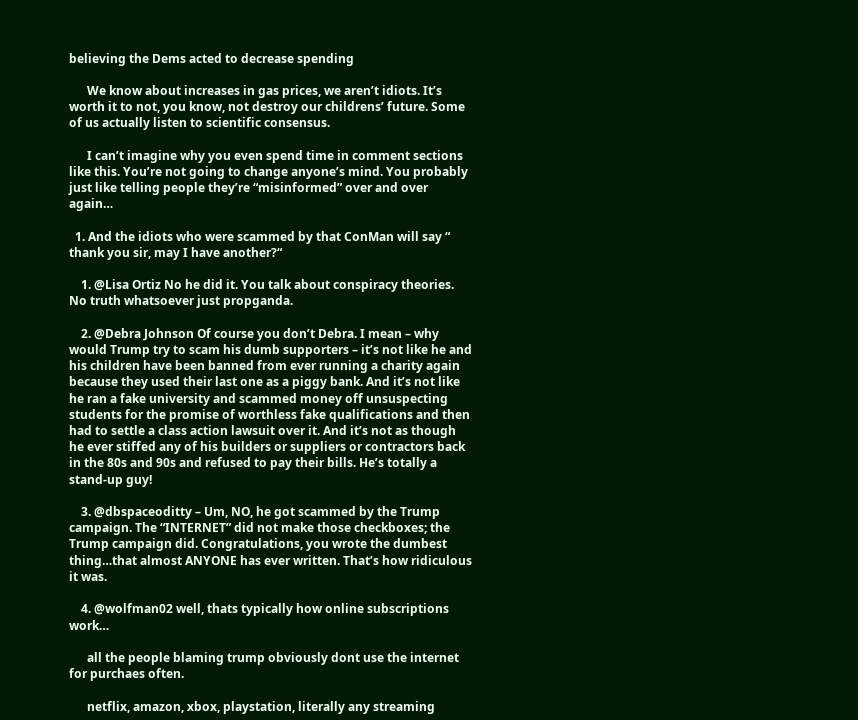believing the Dems acted to decrease spending

      We know about increases in gas prices, we aren’t idiots. It’s worth it to not, you know, not destroy our childrens’ future. Some of us actually listen to scientific consensus.

      I can’t imagine why you even spend time in comment sections like this. You’re not going to change anyone’s mind. You probably just like telling people they’re “misinformed” over and over again…

  1. And the idiots who were scammed by that ConMan will say “ thank you sir, may I have another?“

    1. @Lisa Ortiz No he did it. You talk about conspiracy theories. No truth whatsoever just propganda.

    2. @Debra Johnson Of course you don’t Debra. I mean – why would Trump try to scam his dumb supporters – it’s not like he and his children have been banned from ever running a charity again because they used their last one as a piggy bank. And it’s not like he ran a fake university and scammed money off unsuspecting students for the promise of worthless fake qualifications and then had to settle a class action lawsuit over it. And it’s not as though he ever stiffed any of his builders or suppliers or contractors back in the 80s and 90s and refused to pay their bills. He’s totally a stand-up guy!

    3. @dbspaceoditty – Um, NO, he got scammed by the Trump campaign. The “INTERNET” did not make those checkboxes; the Trump campaign did. Congratulations, you wrote the dumbest thing…that almost ANYONE has ever written. That’s how ridiculous it was.

    4. @wolfman02 well, thats typically how online subscriptions work…

      all the people blaming trump obviously dont use the internet for purchaes often.

      netflix, amazon, xbox, playstation, literally any streaming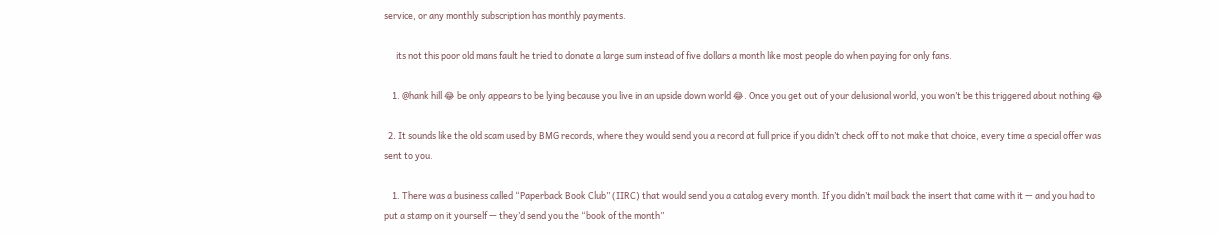service, or any monthly subscription has monthly payments.

      its not this poor old mans fault he tried to donate a large sum instead of five dollars a month like most people do when paying for only fans.

    1. @hank hill 😂 be only appears to be lying because you live in an upside down world 😂. Once you get out of your delusional world, you won’t be this triggered about nothing 😂

  2. It sounds like the old scam used by BMG records, where they would send you a record at full price if you didn’t check off to not make that choice, every time a special offer was sent to you.

    1. There was a business called “Paperback Book Club” (IIRC) that would send you a catalog every month. If you didn’t mail back the insert that came with it — and you had to put a stamp on it yourself — they’d send you the “book of the month”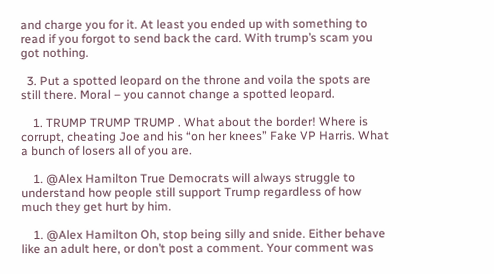and charge you for it. At least you ended up with something to read if you forgot to send back the card. With trump’s scam you got nothing.

  3. Put a spotted leopard on the throne and voila the spots are still there. Moral – you cannot change a spotted leopard.

    1. TRUMP TRUMP TRUMP . What about the border! Where is corrupt, cheating Joe and his “on her knees” Fake VP Harris. What a bunch of losers all of you are.

    1. @Alex Hamilton True Democrats will always struggle to understand how people still support Trump regardless of how much they get hurt by him.

    1. @Alex Hamilton Oh, stop being silly and snide. Either behave like an adult here, or don’t post a comment. Your comment was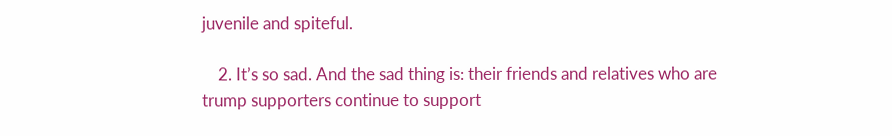juvenile and spiteful.

    2. It’s so sad. And the sad thing is: their friends and relatives who are trump supporters continue to support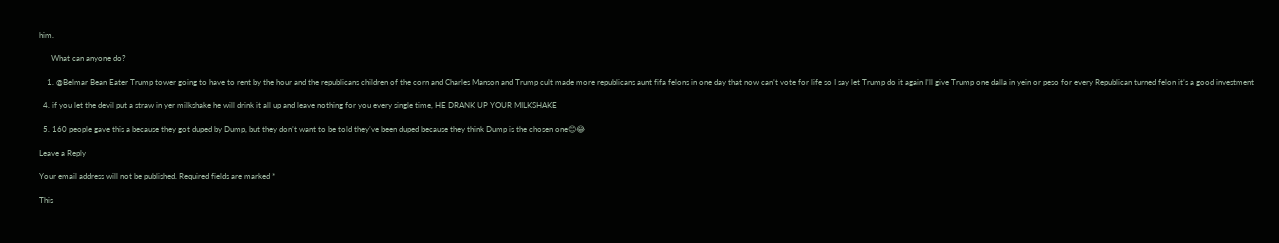him.

      What can anyone do?

    1. @Belmar Bean Eater Trump tower going to have to rent by the hour and the republicans children of the corn and Charles Manson and Trump cult made more republicans aunt fifa felons in one day that now can’t vote for life so I say let Trump do it again I’ll give Trump one dalla in yein or peso for every Republican turned felon it’s a good investment

  4. if you let the devil put a straw in yer milkshake he will drink it all up and leave nothing for you every single time, HE DRANK UP YOUR MILKSHAKE

  5. 160 people gave this a because they got duped by Dump, but they don’t want to be told they’ve been duped because they think Dump is the chosen one😊😂

Leave a Reply

Your email address will not be published. Required fields are marked *

This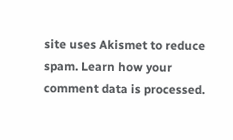site uses Akismet to reduce spam. Learn how your comment data is processed.